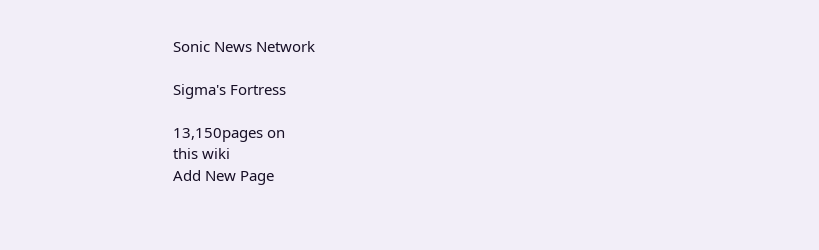Sonic News Network

Sigma's Fortress

13,150pages on
this wiki
Add New Page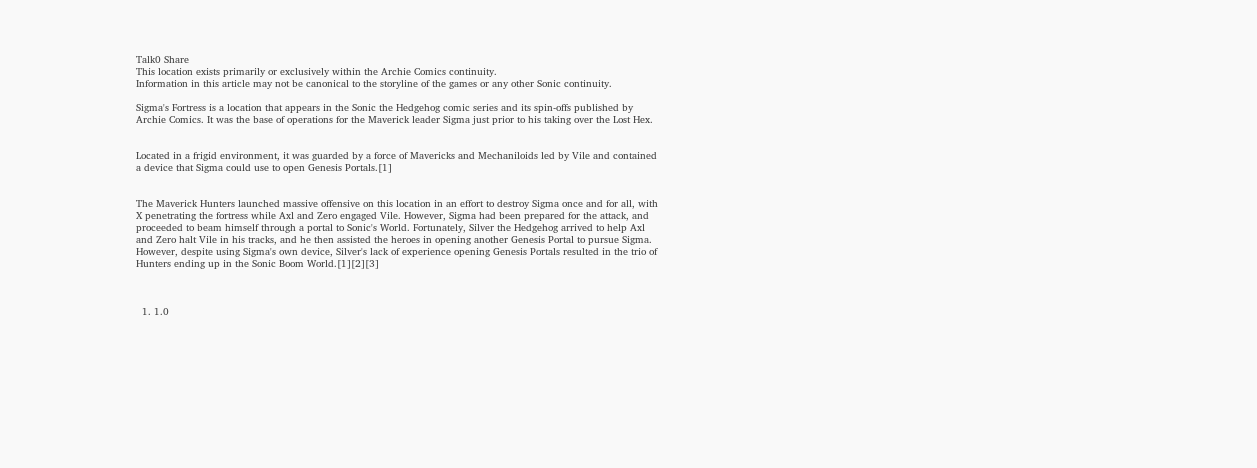Talk0 Share
This location exists primarily or exclusively within the Archie Comics continuity.
Information in this article may not be canonical to the storyline of the games or any other Sonic continuity.

Sigma's Fortress is a location that appears in the Sonic the Hedgehog comic series and its spin-offs published by Archie Comics. It was the base of operations for the Maverick leader Sigma just prior to his taking over the Lost Hex.


Located in a frigid environment, it was guarded by a force of Mavericks and Mechaniloids led by Vile and contained a device that Sigma could use to open Genesis Portals.[1]


The Maverick Hunters launched massive offensive on this location in an effort to destroy Sigma once and for all, with X penetrating the fortress while Axl and Zero engaged Vile. However, Sigma had been prepared for the attack, and proceeded to beam himself through a portal to Sonic's World. Fortunately, Silver the Hedgehog arrived to help Axl and Zero halt Vile in his tracks, and he then assisted the heroes in opening another Genesis Portal to pursue Sigma. However, despite using Sigma's own device, Silver's lack of experience opening Genesis Portals resulted in the trio of Hunters ending up in the Sonic Boom World.[1][2][3]



  1. 1.0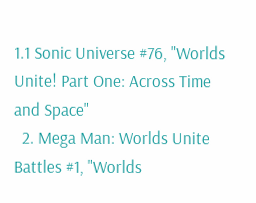1.1 Sonic Universe #76, "Worlds Unite! Part One: Across Time and Space"
  2. Mega Man: Worlds Unite Battles #1, "Worlds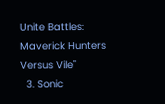Unite Battles: Maverick Hunters Versus Vile"
  3. Sonic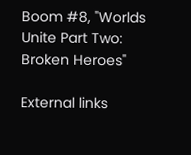Boom #8, "Worlds Unite Part Two: Broken Heroes"

External links